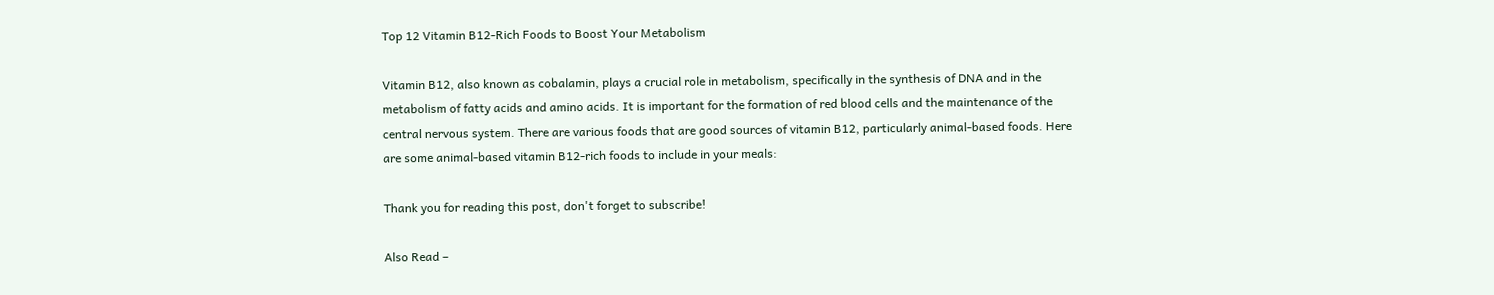Top 12 Vitamin B12-Rich Foods to Boost Your Metabolism

Vitamin B12, also known as cobalamin, plays a crucial role in metabolism, specifically in the synthesis of DNA and in the metabolism of fatty acids and amino acids. It is important for the formation of red blood cells and the maintenance of the central nervous system. There are various foods that are good sources of vitamin B12, particularly animal-based foods. Here are some animal-based vitamin B12-rich foods to include in your meals:

Thank you for reading this post, don't forget to subscribe!

Also Read –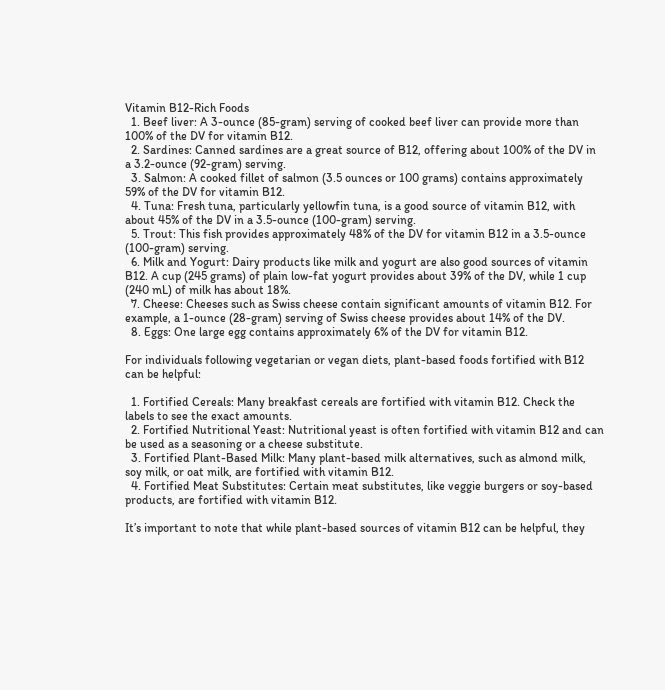Vitamin B12-Rich Foods
  1. Beef liver: A 3-ounce (85-gram) serving of cooked beef liver can provide more than 100% of the DV for vitamin B12.
  2. Sardines: Canned sardines are a great source of B12, offering about 100% of the DV in a 3.2-ounce (92-gram) serving.
  3. Salmon: A cooked fillet of salmon (3.5 ounces or 100 grams) contains approximately 59% of the DV for vitamin B12.
  4. Tuna: Fresh tuna, particularly yellowfin tuna, is a good source of vitamin B12, with about 45% of the DV in a 3.5-ounce (100-gram) serving.
  5. Trout: This fish provides approximately 48% of the DV for vitamin B12 in a 3.5-ounce (100-gram) serving.
  6. Milk and Yogurt: Dairy products like milk and yogurt are also good sources of vitamin B12. A cup (245 grams) of plain low-fat yogurt provides about 39% of the DV, while 1 cup (240 mL) of milk has about 18%.
  7. Cheese: Cheeses such as Swiss cheese contain significant amounts of vitamin B12. For example, a 1-ounce (28-gram) serving of Swiss cheese provides about 14% of the DV.
  8. Eggs: One large egg contains approximately 6% of the DV for vitamin B12.

For individuals following vegetarian or vegan diets, plant-based foods fortified with B12 can be helpful:

  1. Fortified Cereals: Many breakfast cereals are fortified with vitamin B12. Check the labels to see the exact amounts.
  2. Fortified Nutritional Yeast: Nutritional yeast is often fortified with vitamin B12 and can be used as a seasoning or a cheese substitute.
  3. Fortified Plant-Based Milk: Many plant-based milk alternatives, such as almond milk, soy milk, or oat milk, are fortified with vitamin B12.
  4. Fortified Meat Substitutes: Certain meat substitutes, like veggie burgers or soy-based products, are fortified with vitamin B12.

It’s important to note that while plant-based sources of vitamin B12 can be helpful, they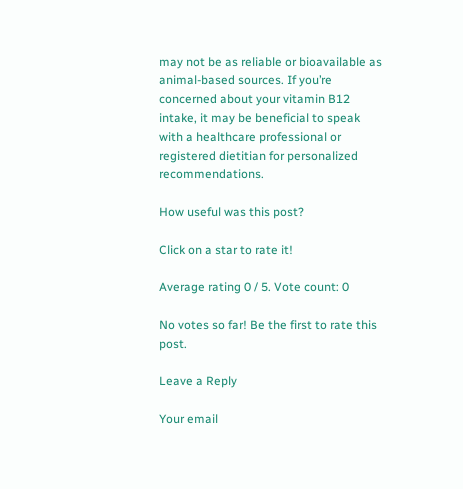may not be as reliable or bioavailable as animal-based sources. If you’re concerned about your vitamin B12 intake, it may be beneficial to speak with a healthcare professional or registered dietitian for personalized recommendations.

How useful was this post?

Click on a star to rate it!

Average rating 0 / 5. Vote count: 0

No votes so far! Be the first to rate this post.

Leave a Reply

Your email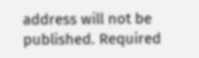address will not be published. Required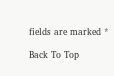fields are marked *

Back To Top